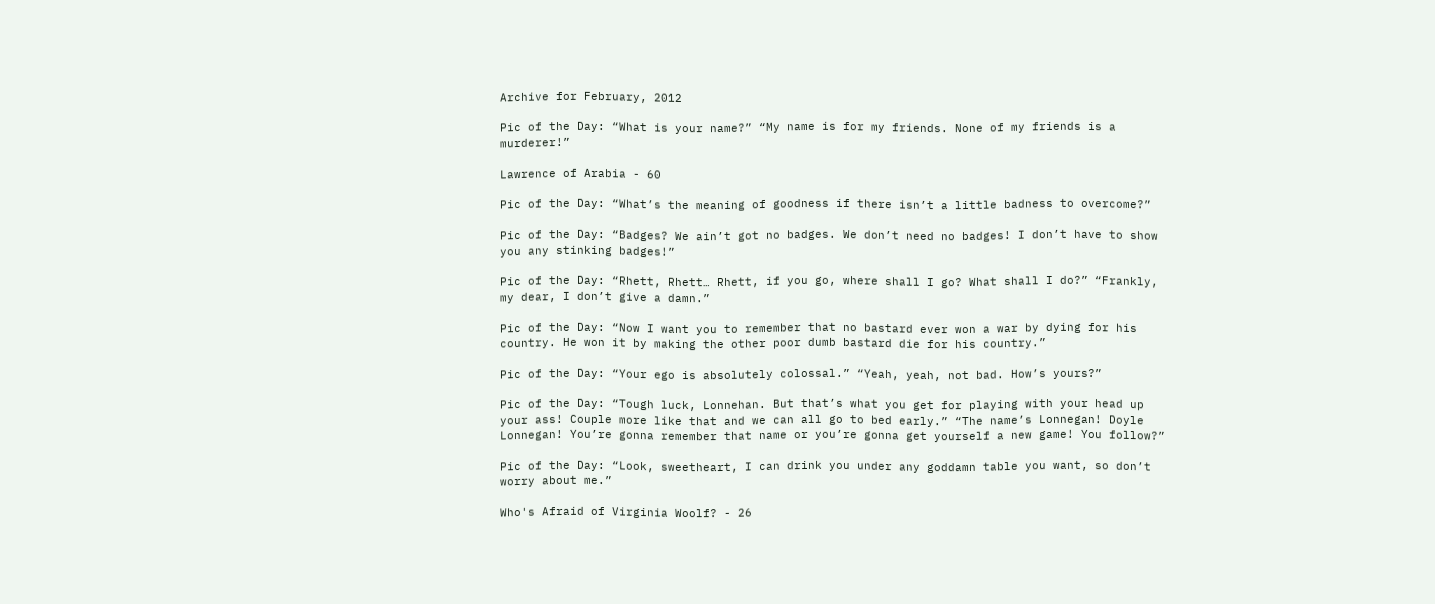Archive for February, 2012

Pic of the Day: “What is your name?” “My name is for my friends. None of my friends is a murderer!”

Lawrence of Arabia - 60

Pic of the Day: “What’s the meaning of goodness if there isn’t a little badness to overcome?”

Pic of the Day: “Badges? We ain’t got no badges. We don’t need no badges! I don’t have to show you any stinking badges!”

Pic of the Day: “Rhett, Rhett… Rhett, if you go, where shall I go? What shall I do?” “Frankly, my dear, I don’t give a damn.”

Pic of the Day: “Now I want you to remember that no bastard ever won a war by dying for his country. He won it by making the other poor dumb bastard die for his country.”

Pic of the Day: “Your ego is absolutely colossal.” “Yeah, yeah, not bad. How’s yours?”

Pic of the Day: “Tough luck, Lonnehan. But that’s what you get for playing with your head up your ass! Couple more like that and we can all go to bed early.” “The name’s Lonnegan! Doyle Lonnegan! You’re gonna remember that name or you’re gonna get yourself a new game! You follow?”

Pic of the Day: “Look, sweetheart, I can drink you under any goddamn table you want, so don’t worry about me.”

Who's Afraid of Virginia Woolf? - 26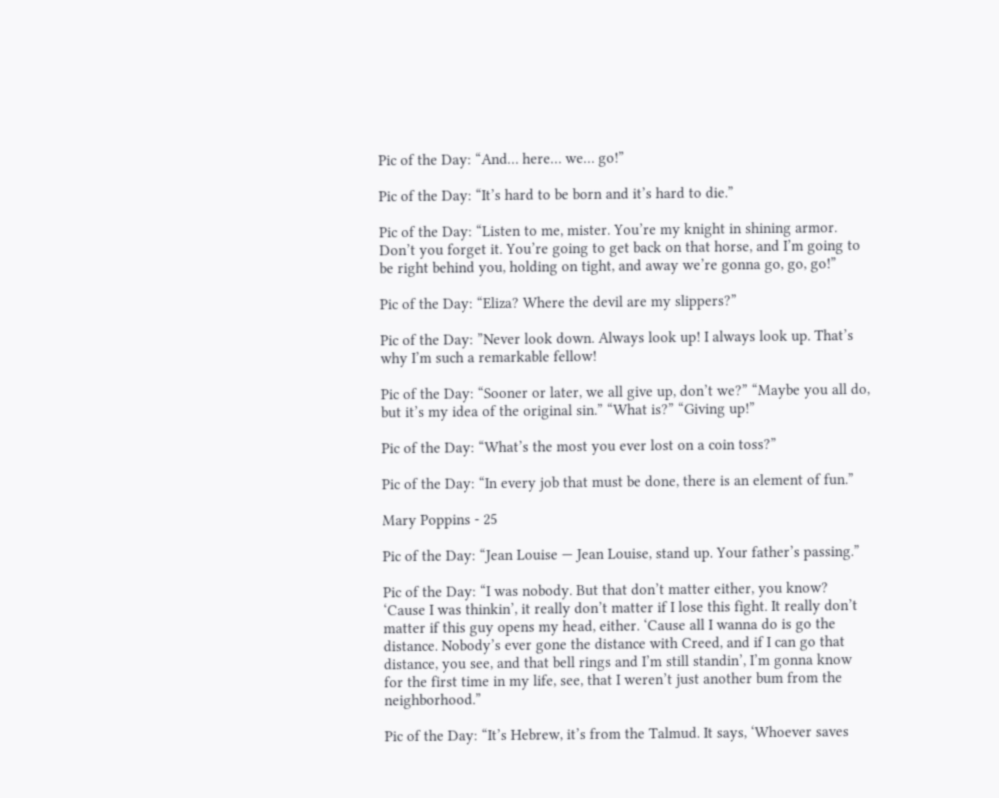Pic of the Day: “And… here… we… go!”

Pic of the Day: “It’s hard to be born and it’s hard to die.”

Pic of the Day: “Listen to me, mister. You’re my knight in shining armor. Don’t you forget it. You’re going to get back on that horse, and I’m going to be right behind you, holding on tight, and away we’re gonna go, go, go!”

Pic of the Day: “Eliza? Where the devil are my slippers?”

Pic of the Day: ”Never look down. Always look up! I always look up. That’s why I’m such a remarkable fellow!

Pic of the Day: “Sooner or later, we all give up, don’t we?” “Maybe you all do, but it’s my idea of the original sin.” “What is?” “Giving up!”

Pic of the Day: “What’s the most you ever lost on a coin toss?”

Pic of the Day: “In every job that must be done, there is an element of fun.”

Mary Poppins - 25

Pic of the Day: “Jean Louise — Jean Louise, stand up. Your father’s passing.”

Pic of the Day: “I was nobody. But that don’t matter either, you know? ‘Cause I was thinkin’, it really don’t matter if I lose this fight. It really don’t matter if this guy opens my head, either. ‘Cause all I wanna do is go the distance. Nobody’s ever gone the distance with Creed, and if I can go that distance, you see, and that bell rings and I’m still standin’, I’m gonna know for the first time in my life, see, that I weren’t just another bum from the neighborhood.”

Pic of the Day: “It’s Hebrew, it’s from the Talmud. It says, ‘Whoever saves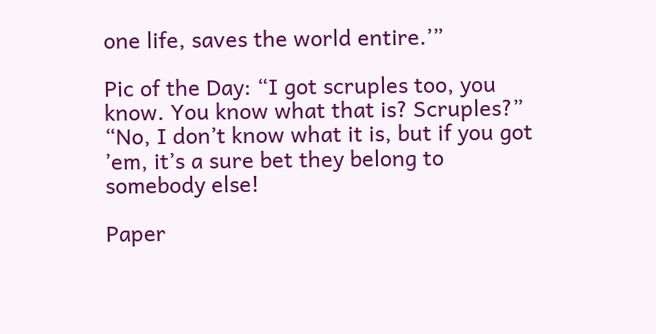one life, saves the world entire.’”

Pic of the Day: “I got scruples too, you know. You know what that is? Scruples?” “No, I don’t know what it is, but if you got ’em, it’s a sure bet they belong to somebody else!

Paper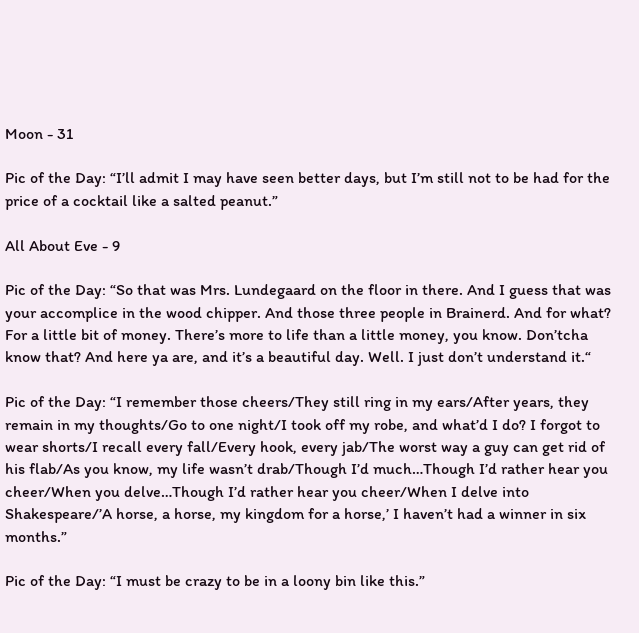Moon - 31

Pic of the Day: “I’ll admit I may have seen better days, but I’m still not to be had for the price of a cocktail like a salted peanut.”

All About Eve - 9

Pic of the Day: “So that was Mrs. Lundegaard on the floor in there. And I guess that was your accomplice in the wood chipper. And those three people in Brainerd. And for what? For a little bit of money. There’s more to life than a little money, you know. Don’tcha know that? And here ya are, and it’s a beautiful day. Well. I just don’t understand it.“

Pic of the Day: “I remember those cheers/They still ring in my ears/After years, they remain in my thoughts/Go to one night/I took off my robe, and what’d I do? I forgot to wear shorts/I recall every fall/Every hook, every jab/The worst way a guy can get rid of his flab/As you know, my life wasn’t drab/Though I’d much…Though I’d rather hear you cheer/When you delve…Though I’d rather hear you cheer/When I delve into Shakespeare/’A horse, a horse, my kingdom for a horse,’ I haven’t had a winner in six months.”

Pic of the Day: “I must be crazy to be in a loony bin like this.”